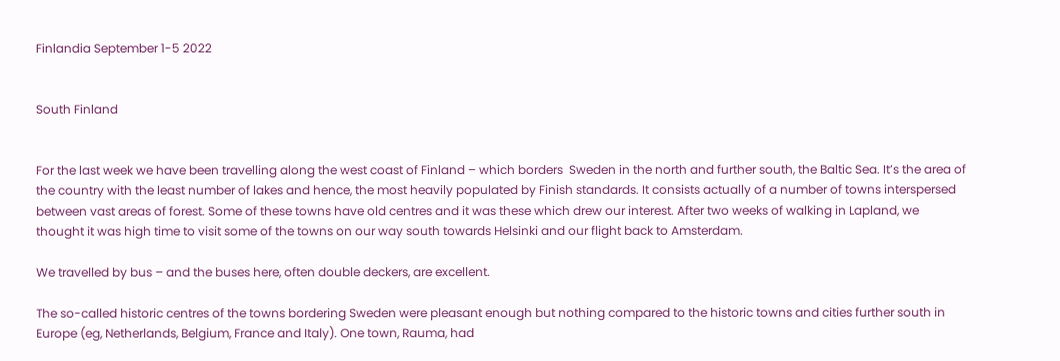Finlandia September 1-5 2022


South Finland


For the last week we have been travelling along the west coast of Finland – which borders  Sweden in the north and further south, the Baltic Sea. It’s the area of the country with the least number of lakes and hence, the most heavily populated by Finish standards. It consists actually of a number of towns interspersed between vast areas of forest. Some of these towns have old centres and it was these which drew our interest. After two weeks of walking in Lapland, we thought it was high time to visit some of the towns on our way south towards Helsinki and our flight back to Amsterdam.

We travelled by bus – and the buses here, often double deckers, are excellent.

The so-called historic centres of the towns bordering Sweden were pleasant enough but nothing compared to the historic towns and cities further south in Europe (eg, Netherlands, Belgium, France and Italy). One town, Rauma, had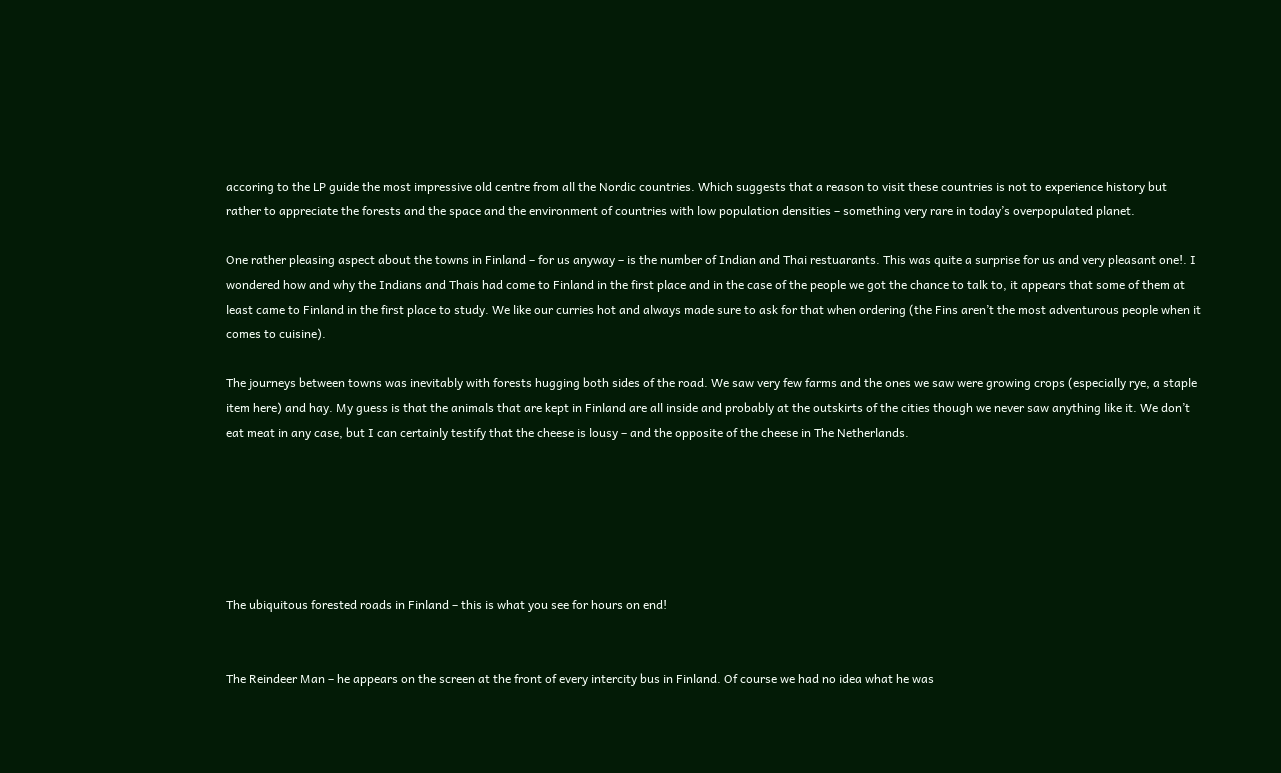accoring to the LP guide the most impressive old centre from all the Nordic countries. Which suggests that a reason to visit these countries is not to experience history but rather to appreciate the forests and the space and the environment of countries with low population densities – something very rare in today’s overpopulated planet.

One rather pleasing aspect about the towns in Finland – for us anyway – is the number of Indian and Thai restuarants. This was quite a surprise for us and very pleasant one!. I wondered how and why the Indians and Thais had come to Finland in the first place and in the case of the people we got the chance to talk to, it appears that some of them at least came to Finland in the first place to study. We like our curries hot and always made sure to ask for that when ordering (the Fins aren’t the most adventurous people when it comes to cuisine).

The journeys between towns was inevitably with forests hugging both sides of the road. We saw very few farms and the ones we saw were growing crops (especially rye, a staple item here) and hay. My guess is that the animals that are kept in Finland are all inside and probably at the outskirts of the cities though we never saw anything like it. We don’t eat meat in any case, but I can certainly testify that the cheese is lousy – and the opposite of the cheese in The Netherlands.






The ubiquitous forested roads in Finland – this is what you see for hours on end!


The Reindeer Man – he appears on the screen at the front of every intercity bus in Finland. Of course we had no idea what he was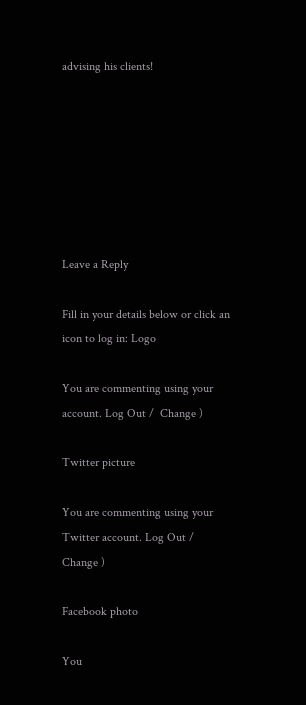advising his clients!







Leave a Reply

Fill in your details below or click an icon to log in: Logo

You are commenting using your account. Log Out /  Change )

Twitter picture

You are commenting using your Twitter account. Log Out /  Change )

Facebook photo

You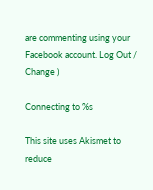are commenting using your Facebook account. Log Out /  Change )

Connecting to %s

This site uses Akismet to reduce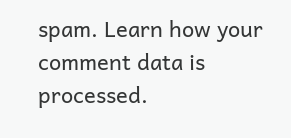spam. Learn how your comment data is processed.